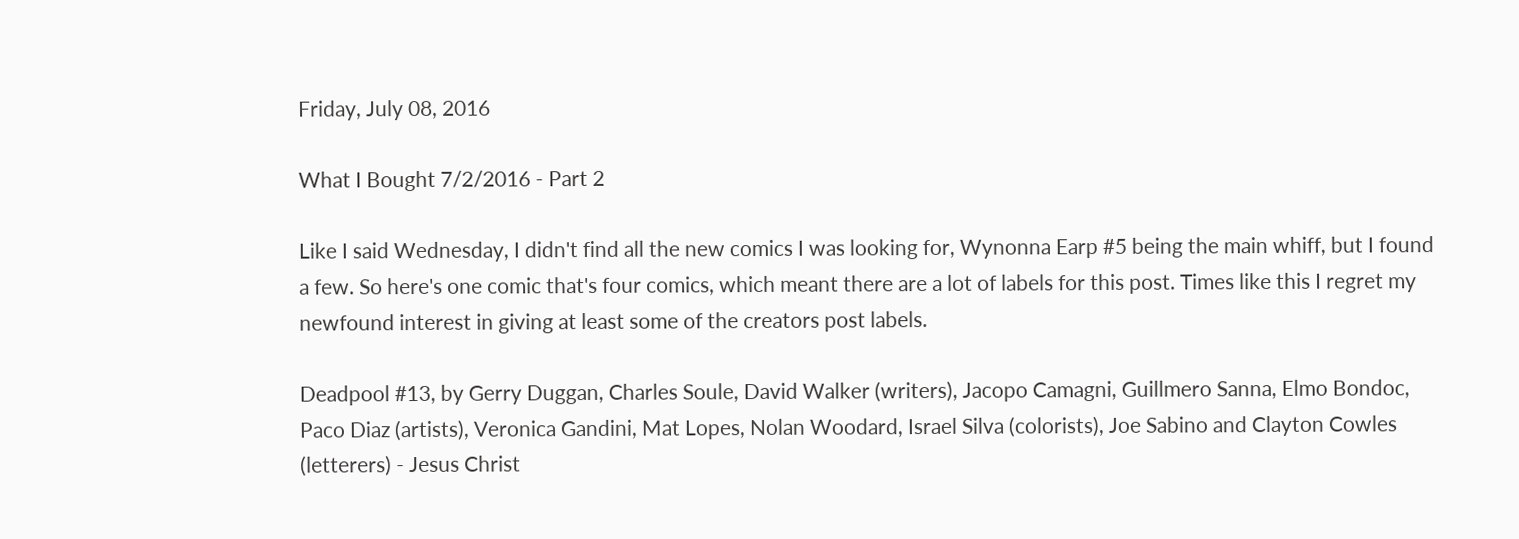Friday, July 08, 2016

What I Bought 7/2/2016 - Part 2

Like I said Wednesday, I didn't find all the new comics I was looking for, Wynonna Earp #5 being the main whiff, but I found a few. So here's one comic that's four comics, which meant there are a lot of labels for this post. Times like this I regret my newfound interest in giving at least some of the creators post labels.

Deadpool #13, by Gerry Duggan, Charles Soule, David Walker (writers), Jacopo Camagni, Guillmero Sanna, Elmo Bondoc, Paco Diaz (artists), Veronica Gandini, Mat Lopes, Nolan Woodard, Israel Silva (colorists), Joe Sabino and Clayton Cowles (letterers) - Jesus Christ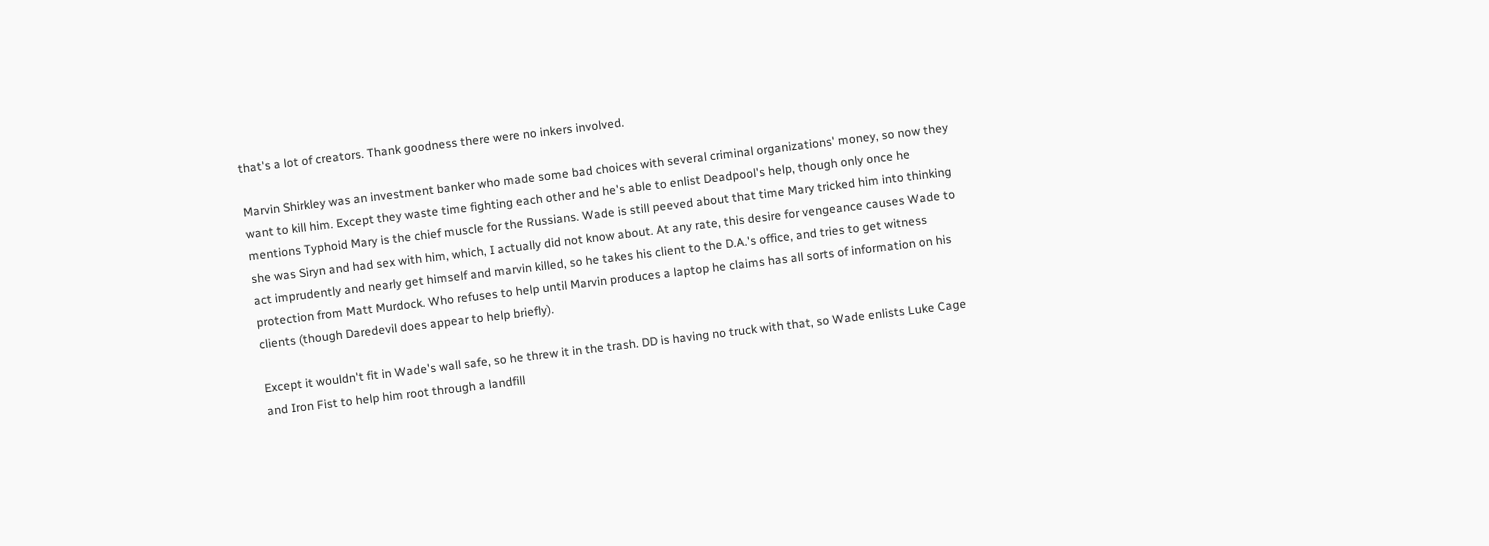that's a lot of creators. Thank goodness there were no inkers involved.

Marvin Shirkley was an investment banker who made some bad choices with several criminal organizations' money, so now they want to kill him. Except they waste time fighting each other and he's able to enlist Deadpool's help, though only once he mentions Typhoid Mary is the chief muscle for the Russians. Wade is still peeved about that time Mary tricked him into thinking she was Siryn and had sex with him, which, I actually did not know about. At any rate, this desire for vengeance causes Wade to act imprudently and nearly get himself and marvin killed, so he takes his client to the D.A.'s office, and tries to get witness protection from Matt Murdock. Who refuses to help until Marvin produces a laptop he claims has all sorts of information on his clients (though Daredevil does appear to help briefly).

Except it wouldn't fit in Wade's wall safe, so he threw it in the trash. DD is having no truck with that, so Wade enlists Luke Cage and Iron Fist to help him root through a landfill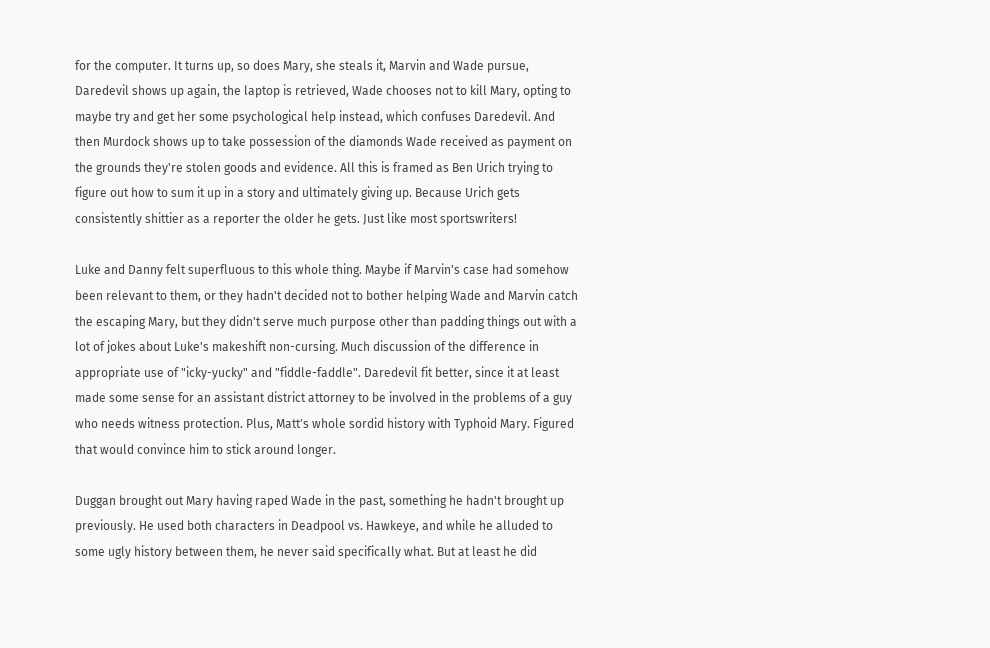for the computer. It turns up, so does Mary, she steals it, Marvin and Wade pursue, Daredevil shows up again, the laptop is retrieved, Wade chooses not to kill Mary, opting to maybe try and get her some psychological help instead, which confuses Daredevil. And then Murdock shows up to take possession of the diamonds Wade received as payment on the grounds they're stolen goods and evidence. All this is framed as Ben Urich trying to figure out how to sum it up in a story and ultimately giving up. Because Urich gets consistently shittier as a reporter the older he gets. Just like most sportswriters!

Luke and Danny felt superfluous to this whole thing. Maybe if Marvin's case had somehow been relevant to them, or they hadn't decided not to bother helping Wade and Marvin catch the escaping Mary, but they didn't serve much purpose other than padding things out with a lot of jokes about Luke's makeshift non-cursing. Much discussion of the difference in appropriate use of "icky-yucky" and "fiddle-faddle". Daredevil fit better, since it at least made some sense for an assistant district attorney to be involved in the problems of a guy who needs witness protection. Plus, Matt's whole sordid history with Typhoid Mary. Figured that would convince him to stick around longer.

Duggan brought out Mary having raped Wade in the past, something he hadn't brought up previously. He used both characters in Deadpool vs. Hawkeye, and while he alluded to some ugly history between them, he never said specifically what. But at least he did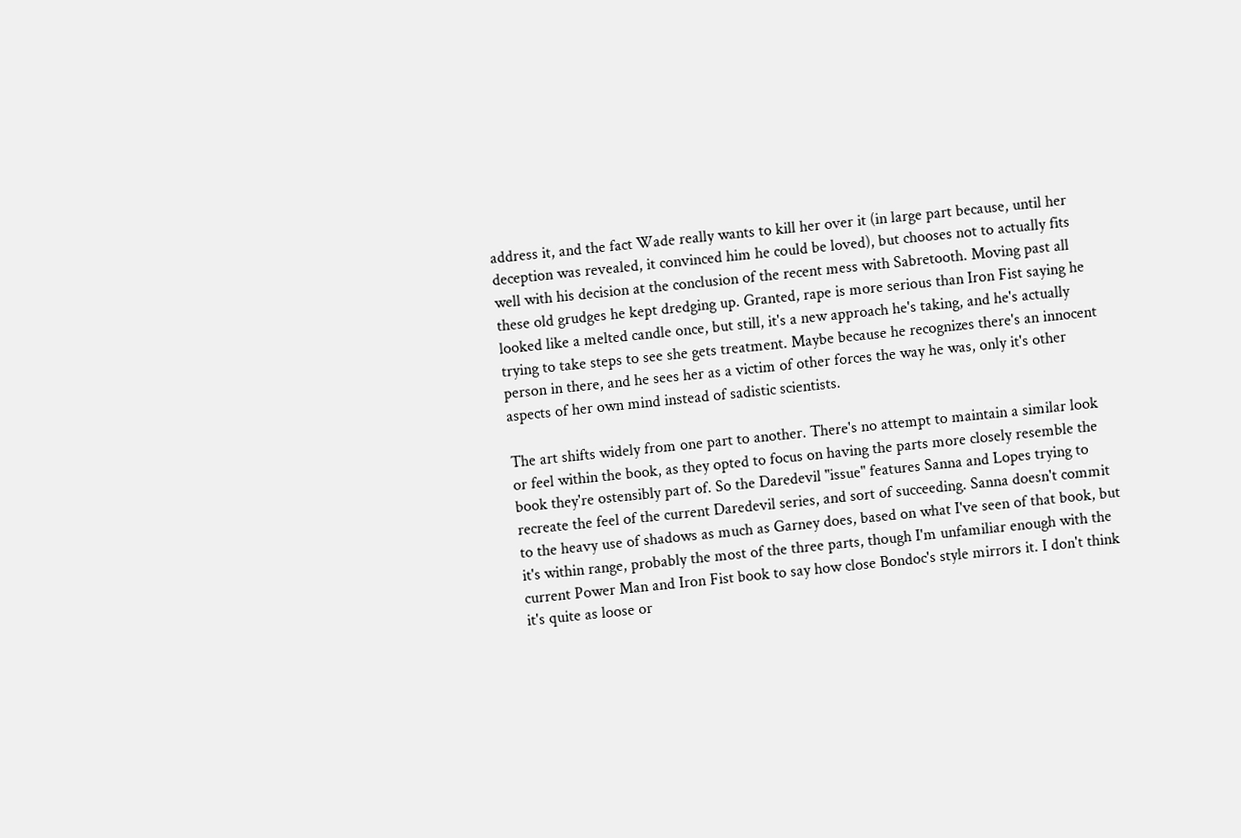address it, and the fact Wade really wants to kill her over it (in large part because, until her deception was revealed, it convinced him he could be loved), but chooses not to actually fits well with his decision at the conclusion of the recent mess with Sabretooth. Moving past all these old grudges he kept dredging up. Granted, rape is more serious than Iron Fist saying he looked like a melted candle once, but still, it's a new approach he's taking, and he's actually trying to take steps to see she gets treatment. Maybe because he recognizes there's an innocent person in there, and he sees her as a victim of other forces the way he was, only it's other aspects of her own mind instead of sadistic scientists.

The art shifts widely from one part to another. There's no attempt to maintain a similar look or feel within the book, as they opted to focus on having the parts more closely resemble the book they're ostensibly part of. So the Daredevil "issue" features Sanna and Lopes trying to recreate the feel of the current Daredevil series, and sort of succeeding. Sanna doesn't commit to the heavy use of shadows as much as Garney does, based on what I've seen of that book, but it's within range, probably the most of the three parts, though I'm unfamiliar enough with the current Power Man and Iron Fist book to say how close Bondoc's style mirrors it. I don't think it's quite as loose or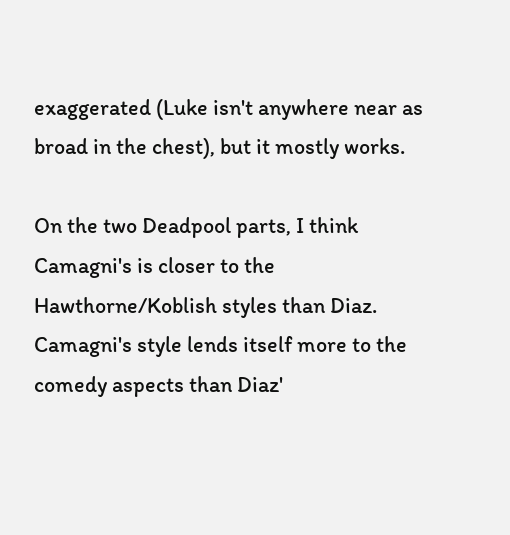exaggerated (Luke isn't anywhere near as broad in the chest), but it mostly works.

On the two Deadpool parts, I think Camagni's is closer to the Hawthorne/Koblish styles than Diaz. Camagni's style lends itself more to the comedy aspects than Diaz'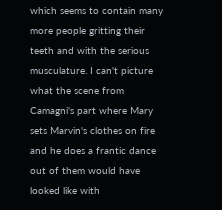which seems to contain many more people gritting their teeth and with the serious musculature. I can't picture what the scene from Camagni's part where Mary sets Marvin's clothes on fire and he does a frantic dance out of them would have looked like with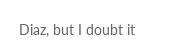Diaz, but I doubt it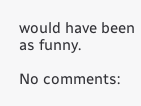would have been as funny.

No comments: